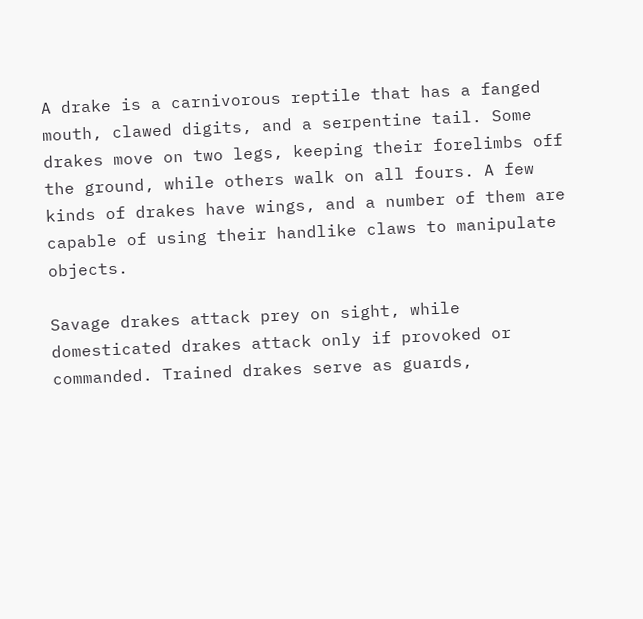A drake is a carnivorous reptile that has a fanged mouth, clawed digits, and a serpentine tail. Some drakes move on two legs, keeping their forelimbs off the ground, while others walk on all fours. A few kinds of drakes have wings, and a number of them are capable of using their handlike claws to manipulate objects.

Savage drakes attack prey on sight, while domesticated drakes attack only if provoked or commanded. Trained drakes serve as guards,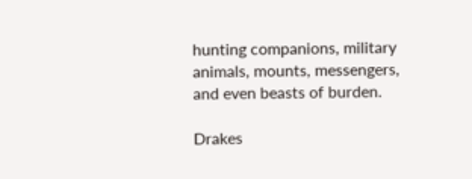hunting companions, military animals, mounts, messengers, and even beasts of burden.

Drakes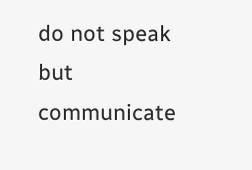do not speak but communicate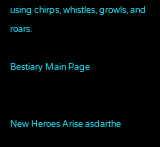using chirps, whistles, growls, and roars.

Bestiary Main Page


New Heroes Arise asdarthe